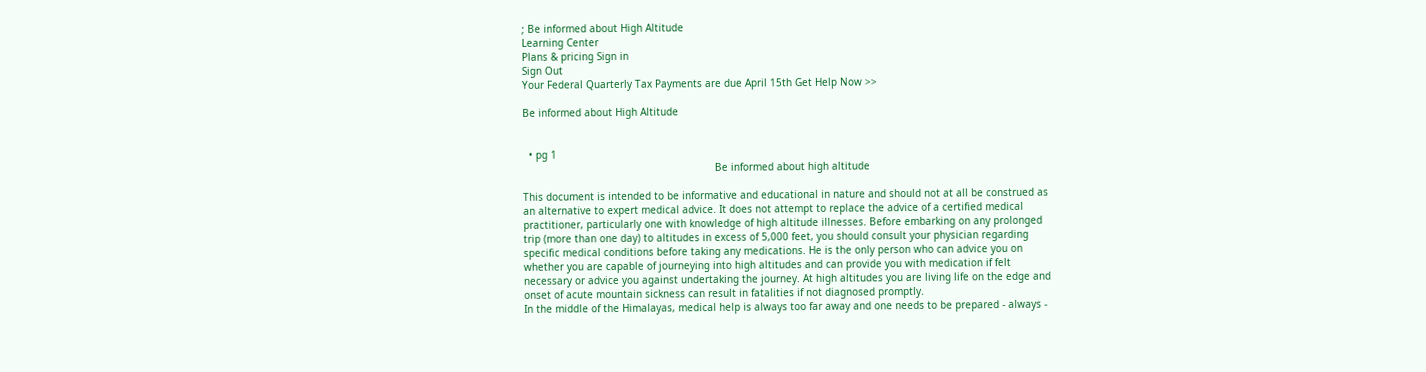; Be informed about High Altitude
Learning Center
Plans & pricing Sign in
Sign Out
Your Federal Quarterly Tax Payments are due April 15th Get Help Now >>

Be informed about High Altitude


  • pg 1
                                                                Be informed about high altitude

This document is intended to be informative and educational in nature and should not at all be construed as
an alternative to expert medical advice. It does not attempt to replace the advice of a certified medical
practitioner, particularly one with knowledge of high altitude illnesses. Before embarking on any prolonged
trip (more than one day) to altitudes in excess of 5,000 feet, you should consult your physician regarding
specific medical conditions before taking any medications. He is the only person who can advice you on
whether you are capable of journeying into high altitudes and can provide you with medication if felt
necessary or advice you against undertaking the journey. At high altitudes you are living life on the edge and
onset of acute mountain sickness can result in fatalities if not diagnosed promptly.
In the middle of the Himalayas, medical help is always too far away and one needs to be prepared - always -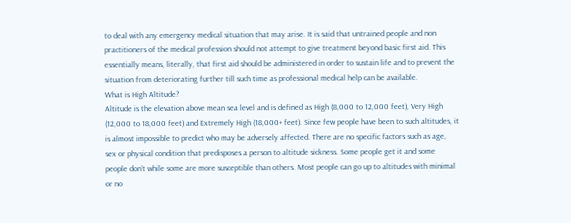to deal with any emergency medical situation that may arise. It is said that untrained people and non
practitioners of the medical profession should not attempt to give treatment beyond basic first aid. This
essentially means, literally, that first aid should be administered in order to sustain life and to prevent the
situation from deteriorating further till such time as professional medical help can be available.
What is High Altitude?
Altitude is the elevation above mean sea level and is defined as High (8,000 to 12,000 feet), Very High
(12,000 to 18,000 feet) and Extremely High (18,000+ feet). Since few people have been to such altitudes, it
is almost impossible to predict who may be adversely affected. There are no specific factors such as age,
sex or physical condition that predisposes a person to altitude sickness. Some people get it and some
people don’t while some are more susceptible than others. Most people can go up to altitudes with minimal
or no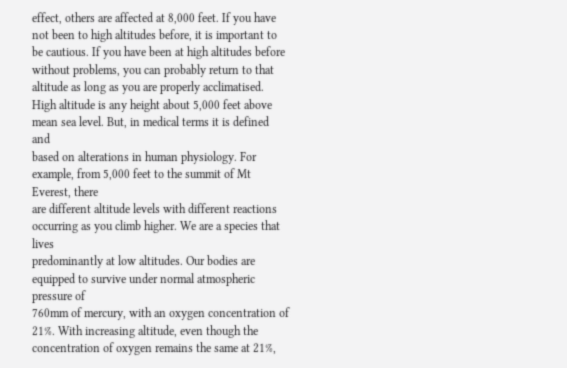effect, others are affected at 8,000 feet. If you have not been to high altitudes before, it is important to
be cautious. If you have been at high altitudes before without problems, you can probably return to that
altitude as long as you are properly acclimatised.
High altitude is any height about 5,000 feet above mean sea level. But, in medical terms it is defined and
based on alterations in human physiology. For example, from 5,000 feet to the summit of Mt Everest, there
are different altitude levels with different reactions occurring as you climb higher. We are a species that lives
predominantly at low altitudes. Our bodies are equipped to survive under normal atmospheric pressure of
760mm of mercury, with an oxygen concentration of 21%. With increasing altitude, even though the
concentration of oxygen remains the same at 21%,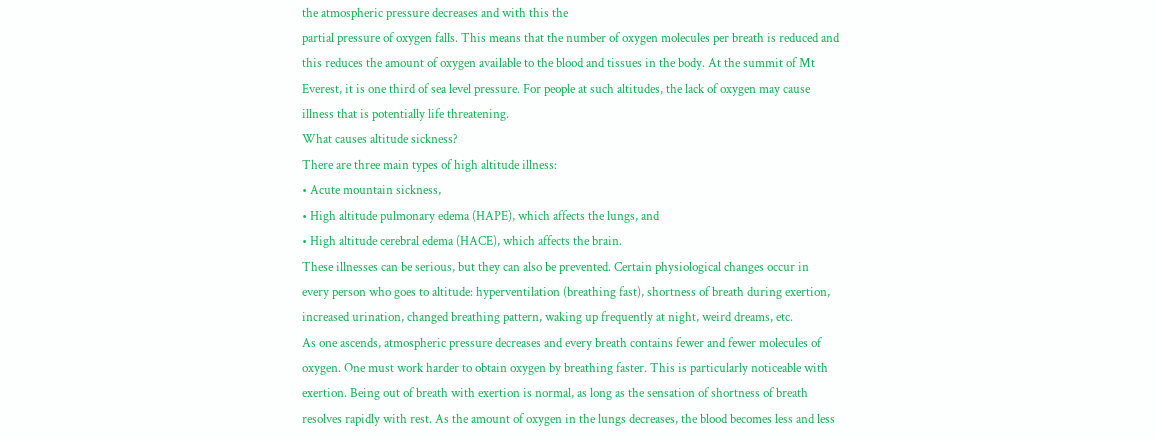the atmospheric pressure decreases and with this the
partial pressure of oxygen falls. This means that the number of oxygen molecules per breath is reduced and
this reduces the amount of oxygen available to the blood and tissues in the body. At the summit of Mt
Everest, it is one third of sea level pressure. For people at such altitudes, the lack of oxygen may cause
illness that is potentially life threatening.
What causes altitude sickness?
There are three main types of high altitude illness:
• Acute mountain sickness,
• High altitude pulmonary edema (HAPE), which affects the lungs, and
• High altitude cerebral edema (HACE), which affects the brain.
These illnesses can be serious, but they can also be prevented. Certain physiological changes occur in
every person who goes to altitude: hyperventilation (breathing fast), shortness of breath during exertion,
increased urination, changed breathing pattern, waking up frequently at night, weird dreams, etc.
As one ascends, atmospheric pressure decreases and every breath contains fewer and fewer molecules of
oxygen. One must work harder to obtain oxygen by breathing faster. This is particularly noticeable with
exertion. Being out of breath with exertion is normal, as long as the sensation of shortness of breath
resolves rapidly with rest. As the amount of oxygen in the lungs decreases, the blood becomes less and less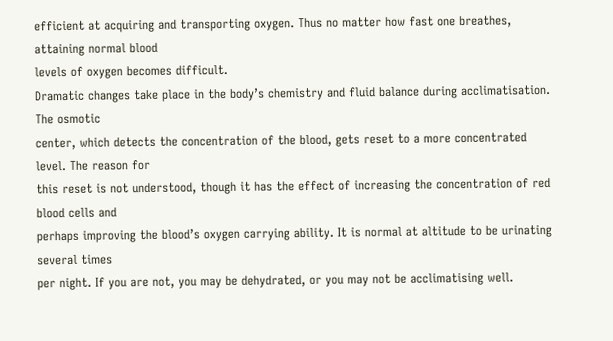efficient at acquiring and transporting oxygen. Thus no matter how fast one breathes, attaining normal blood
levels of oxygen becomes difficult.
Dramatic changes take place in the body’s chemistry and fluid balance during acclimatisation. The osmotic
center, which detects the concentration of the blood, gets reset to a more concentrated level. The reason for
this reset is not understood, though it has the effect of increasing the concentration of red blood cells and
perhaps improving the blood’s oxygen carrying ability. It is normal at altitude to be urinating several times
per night. If you are not, you may be dehydrated, or you may not be acclimatising well.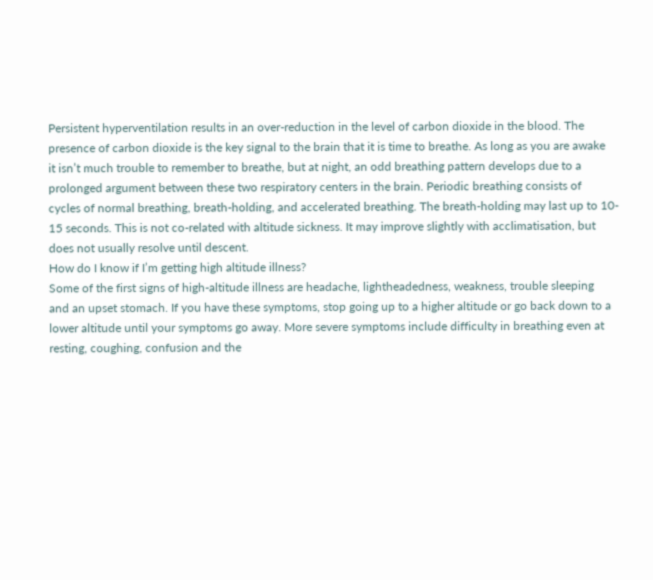Persistent hyperventilation results in an over-reduction in the level of carbon dioxide in the blood. The
presence of carbon dioxide is the key signal to the brain that it is time to breathe. As long as you are awake
it isn’t much trouble to remember to breathe, but at night, an odd breathing pattern develops due to a
prolonged argument between these two respiratory centers in the brain. Periodic breathing consists of
cycles of normal breathing, breath-holding, and accelerated breathing. The breath-holding may last up to 10-
15 seconds. This is not co-related with altitude sickness. It may improve slightly with acclimatisation, but
does not usually resolve until descent.
How do I know if I’m getting high altitude illness?
Some of the first signs of high-altitude illness are headache, lightheadedness, weakness, trouble sleeping
and an upset stomach. If you have these symptoms, stop going up to a higher altitude or go back down to a
lower altitude until your symptoms go away. More severe symptoms include difficulty in breathing even at
resting, coughing, confusion and the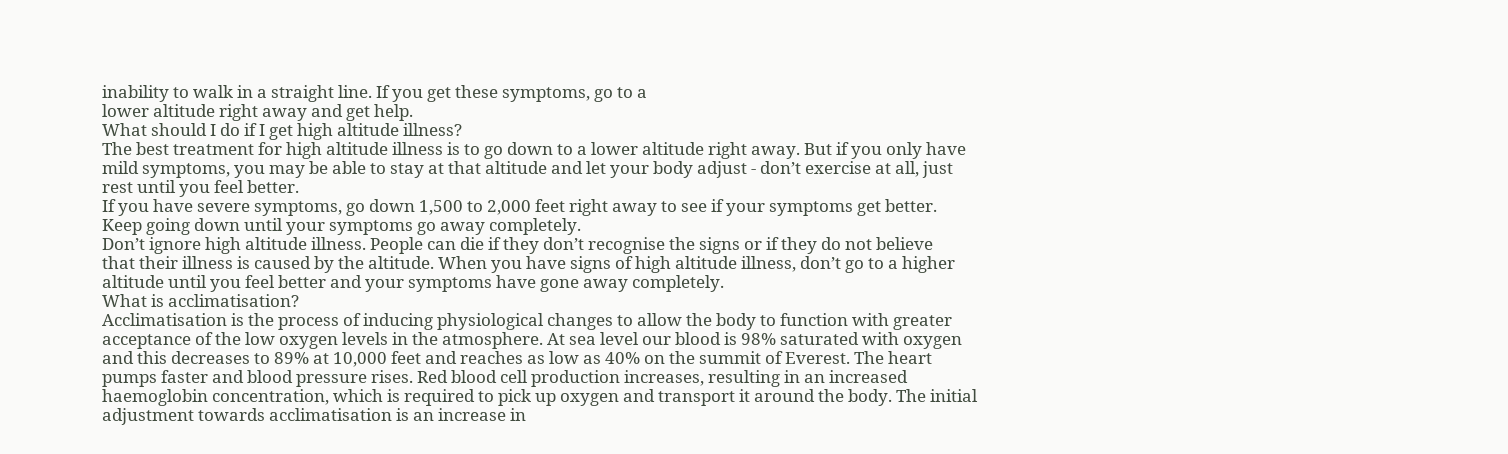inability to walk in a straight line. If you get these symptoms, go to a
lower altitude right away and get help.
What should I do if I get high altitude illness?
The best treatment for high altitude illness is to go down to a lower altitude right away. But if you only have
mild symptoms, you may be able to stay at that altitude and let your body adjust - don’t exercise at all, just
rest until you feel better.
If you have severe symptoms, go down 1,500 to 2,000 feet right away to see if your symptoms get better.
Keep going down until your symptoms go away completely.
Don’t ignore high altitude illness. People can die if they don’t recognise the signs or if they do not believe
that their illness is caused by the altitude. When you have signs of high altitude illness, don’t go to a higher
altitude until you feel better and your symptoms have gone away completely.
What is acclimatisation?
Acclimatisation is the process of inducing physiological changes to allow the body to function with greater
acceptance of the low oxygen levels in the atmosphere. At sea level our blood is 98% saturated with oxygen
and this decreases to 89% at 10,000 feet and reaches as low as 40% on the summit of Everest. The heart
pumps faster and blood pressure rises. Red blood cell production increases, resulting in an increased
haemoglobin concentration, which is required to pick up oxygen and transport it around the body. The initial
adjustment towards acclimatisation is an increase in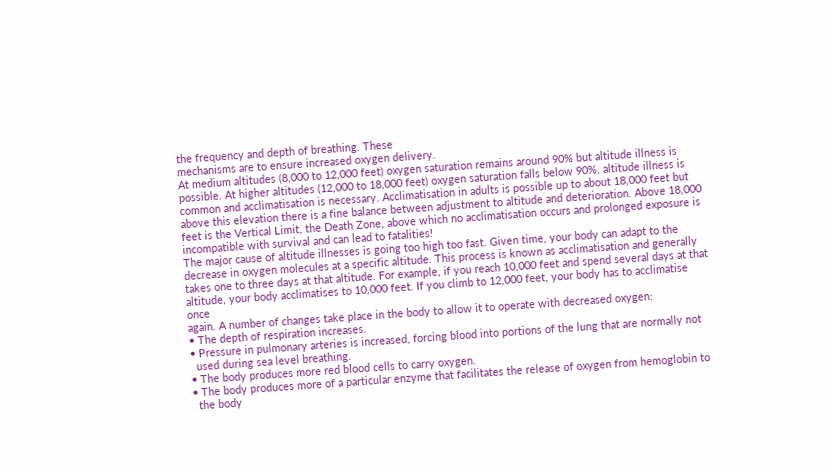the frequency and depth of breathing. These
mechanisms are to ensure increased oxygen delivery.
At medium altitudes (8,000 to 12,000 feet) oxygen saturation remains around 90% but altitude illness is
possible. At higher altitudes (12,000 to 18,000 feet) oxygen saturation falls below 90%, altitude illness is
common and acclimatisation is necessary. Acclimatisation in adults is possible up to about 18,000 feet but
above this elevation there is a fine balance between adjustment to altitude and deterioration. Above 18,000
feet is the Vertical Limit, the Death Zone, above which no acclimatisation occurs and prolonged exposure is
incompatible with survival and can lead to fatalities!
The major cause of altitude illnesses is going too high too fast. Given time, your body can adapt to the
decrease in oxygen molecules at a specific altitude. This process is known as acclimatisation and generally
takes one to three days at that altitude. For example, if you reach 10,000 feet and spend several days at that
altitude, your body acclimatises to 10,000 feet. If you climb to 12,000 feet, your body has to acclimatise once
again. A number of changes take place in the body to allow it to operate with decreased oxygen:
• The depth of respiration increases.
• Pressure in pulmonary arteries is increased, forcing blood into portions of the lung that are normally not
  used during sea level breathing.
• The body produces more red blood cells to carry oxygen.
• The body produces more of a particular enzyme that facilitates the release of oxygen from hemoglobin to
  the body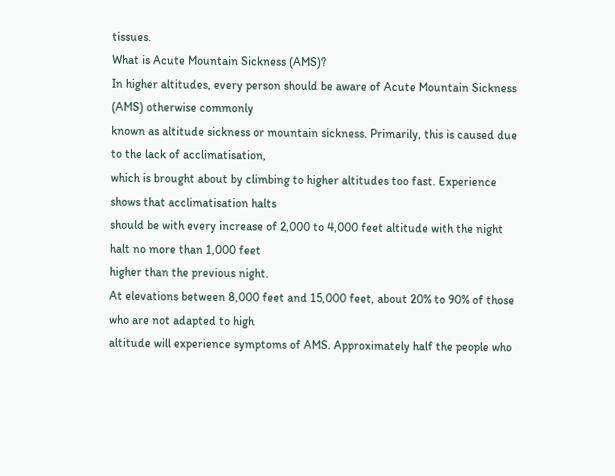tissues.
What is Acute Mountain Sickness (AMS)?
In higher altitudes, every person should be aware of Acute Mountain Sickness (AMS) otherwise commonly
known as altitude sickness or mountain sickness. Primarily, this is caused due to the lack of acclimatisation,
which is brought about by climbing to higher altitudes too fast. Experience shows that acclimatisation halts
should be with every increase of 2,000 to 4,000 feet altitude with the night halt no more than 1,000 feet
higher than the previous night.
At elevations between 8,000 feet and 15,000 feet, about 20% to 90% of those who are not adapted to high
altitude will experience symptoms of AMS. Approximately half the people who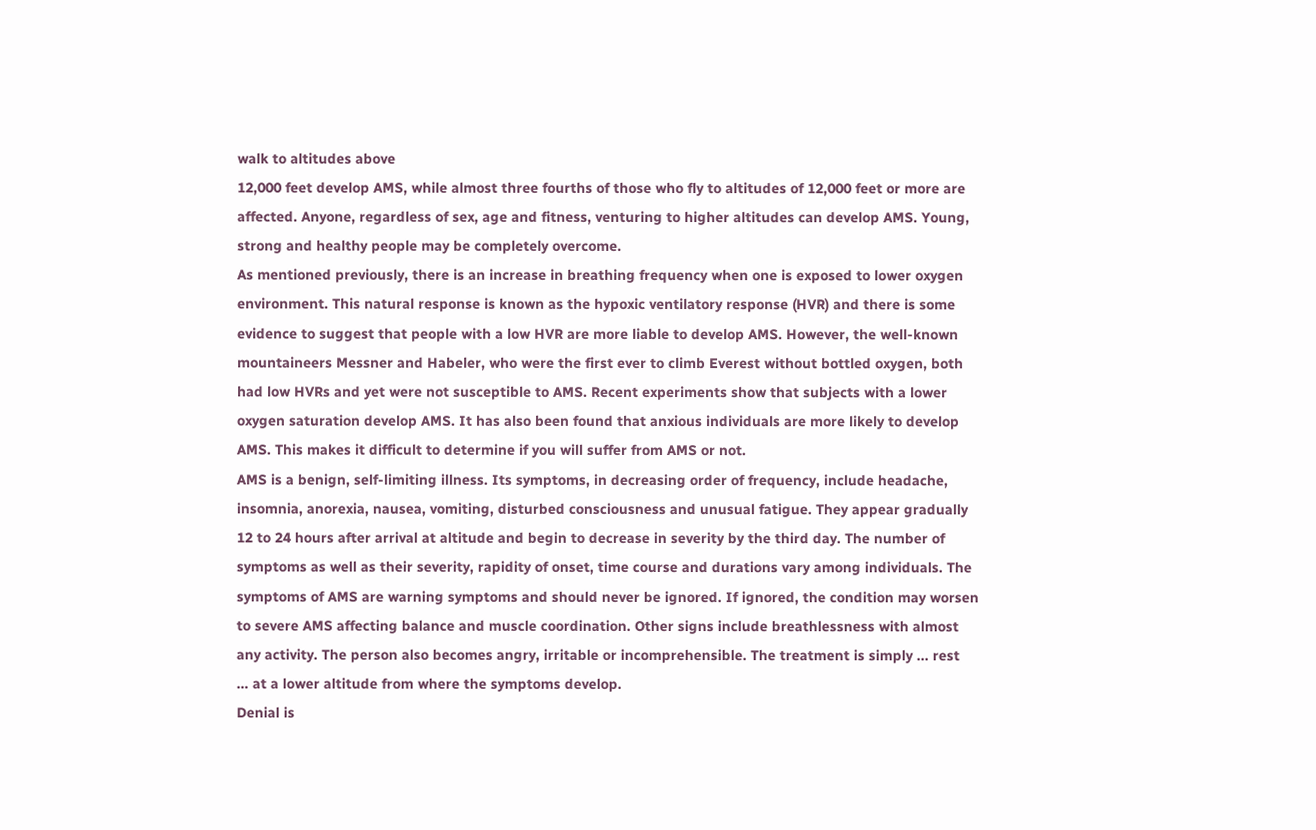walk to altitudes above
12,000 feet develop AMS, while almost three fourths of those who fly to altitudes of 12,000 feet or more are
affected. Anyone, regardless of sex, age and fitness, venturing to higher altitudes can develop AMS. Young,
strong and healthy people may be completely overcome.
As mentioned previously, there is an increase in breathing frequency when one is exposed to lower oxygen
environment. This natural response is known as the hypoxic ventilatory response (HVR) and there is some
evidence to suggest that people with a low HVR are more liable to develop AMS. However, the well-known
mountaineers Messner and Habeler, who were the first ever to climb Everest without bottled oxygen, both
had low HVRs and yet were not susceptible to AMS. Recent experiments show that subjects with a lower
oxygen saturation develop AMS. It has also been found that anxious individuals are more likely to develop
AMS. This makes it difficult to determine if you will suffer from AMS or not.
AMS is a benign, self-limiting illness. Its symptoms, in decreasing order of frequency, include headache,
insomnia, anorexia, nausea, vomiting, disturbed consciousness and unusual fatigue. They appear gradually
12 to 24 hours after arrival at altitude and begin to decrease in severity by the third day. The number of
symptoms as well as their severity, rapidity of onset, time course and durations vary among individuals. The
symptoms of AMS are warning symptoms and should never be ignored. If ignored, the condition may worsen
to severe AMS affecting balance and muscle coordination. Other signs include breathlessness with almost
any activity. The person also becomes angry, irritable or incomprehensible. The treatment is simply ... rest
… at a lower altitude from where the symptoms develop.
Denial is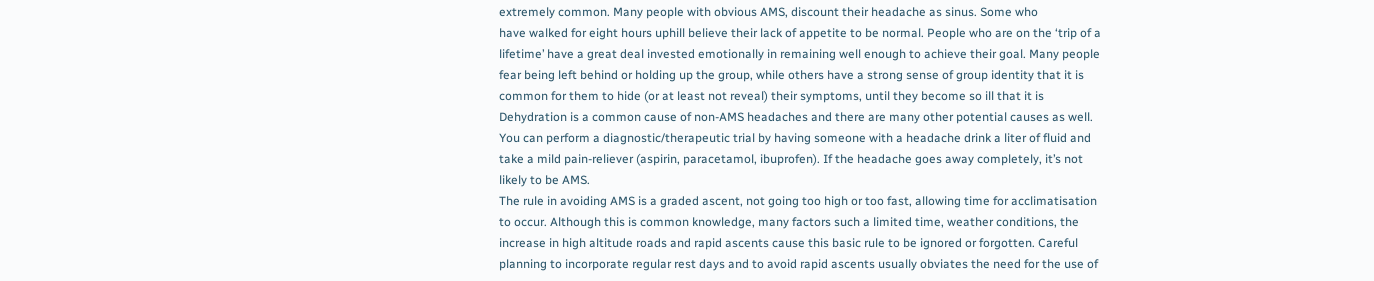extremely common. Many people with obvious AMS, discount their headache as sinus. Some who
have walked for eight hours uphill believe their lack of appetite to be normal. People who are on the ‘trip of a
lifetime’ have a great deal invested emotionally in remaining well enough to achieve their goal. Many people
fear being left behind or holding up the group, while others have a strong sense of group identity that it is
common for them to hide (or at least not reveal) their symptoms, until they become so ill that it is
Dehydration is a common cause of non-AMS headaches and there are many other potential causes as well.
You can perform a diagnostic/therapeutic trial by having someone with a headache drink a liter of fluid and
take a mild pain-reliever (aspirin, paracetamol, ibuprofen). If the headache goes away completely, it’s not
likely to be AMS.
The rule in avoiding AMS is a graded ascent, not going too high or too fast, allowing time for acclimatisation
to occur. Although this is common knowledge, many factors such a limited time, weather conditions, the
increase in high altitude roads and rapid ascents cause this basic rule to be ignored or forgotten. Careful
planning to incorporate regular rest days and to avoid rapid ascents usually obviates the need for the use of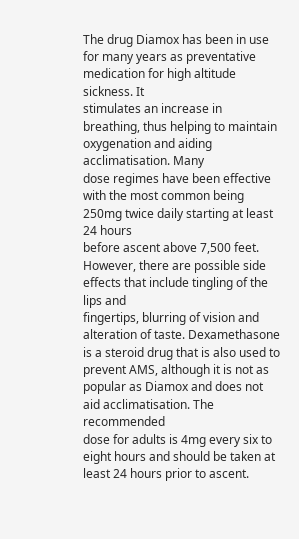The drug Diamox has been in use for many years as preventative medication for high altitude sickness. It
stimulates an increase in breathing, thus helping to maintain oxygenation and aiding acclimatisation. Many
dose regimes have been effective with the most common being 250mg twice daily starting at least 24 hours
before ascent above 7,500 feet. However, there are possible side effects that include tingling of the lips and
fingertips, blurring of vision and alteration of taste. Dexamethasone is a steroid drug that is also used to
prevent AMS, although it is not as popular as Diamox and does not aid acclimatisation. The recommended
dose for adults is 4mg every six to eight hours and should be taken at least 24 hours prior to ascent.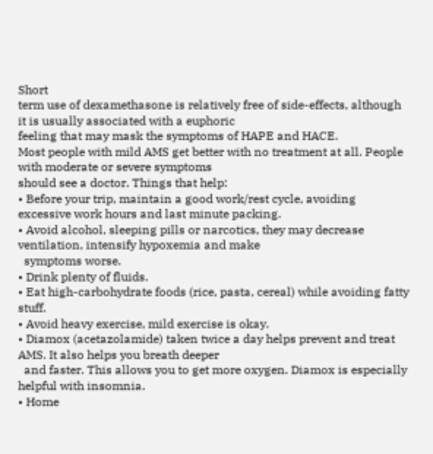Short
term use of dexamethasone is relatively free of side-effects, although it is usually associated with a euphoric
feeling that may mask the symptoms of HAPE and HACE.
Most people with mild AMS get better with no treatment at all. People with moderate or severe symptoms
should see a doctor. Things that help:
• Before your trip, maintain a good work/rest cycle, avoiding excessive work hours and last minute packing.
• Avoid alcohol, sleeping pills or narcotics, they may decrease ventilation, intensify hypoxemia and make
  symptoms worse.
• Drink plenty of fluids.
• Eat high-carbohydrate foods (rice, pasta, cereal) while avoiding fatty stuff.
• Avoid heavy exercise, mild exercise is okay.
• Diamox (acetazolamide) taken twice a day helps prevent and treat AMS. It also helps you breath deeper
  and faster. This allows you to get more oxygen. Diamox is especially helpful with insomnia.
• Home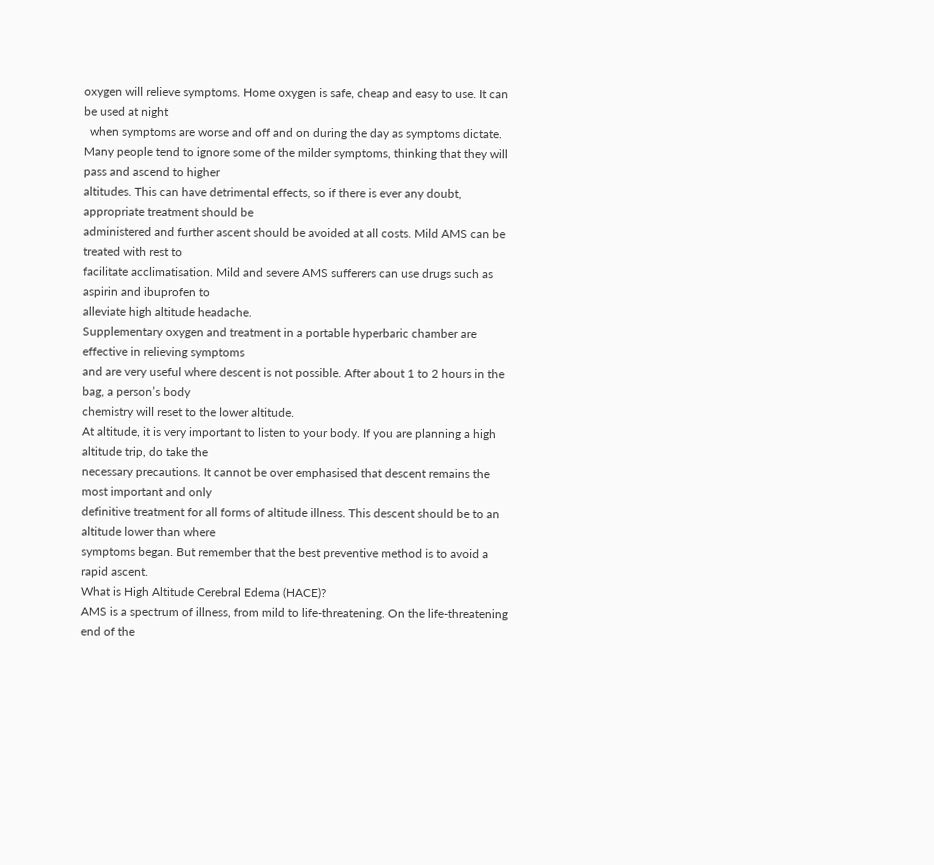oxygen will relieve symptoms. Home oxygen is safe, cheap and easy to use. It can be used at night
  when symptoms are worse and off and on during the day as symptoms dictate.
Many people tend to ignore some of the milder symptoms, thinking that they will pass and ascend to higher
altitudes. This can have detrimental effects, so if there is ever any doubt, appropriate treatment should be
administered and further ascent should be avoided at all costs. Mild AMS can be treated with rest to
facilitate acclimatisation. Mild and severe AMS sufferers can use drugs such as aspirin and ibuprofen to
alleviate high altitude headache.
Supplementary oxygen and treatment in a portable hyperbaric chamber are effective in relieving symptoms
and are very useful where descent is not possible. After about 1 to 2 hours in the bag, a person’s body
chemistry will reset to the lower altitude.
At altitude, it is very important to listen to your body. If you are planning a high altitude trip, do take the
necessary precautions. It cannot be over emphasised that descent remains the most important and only
definitive treatment for all forms of altitude illness. This descent should be to an altitude lower than where
symptoms began. But remember that the best preventive method is to avoid a rapid ascent.
What is High Altitude Cerebral Edema (HACE)?
AMS is a spectrum of illness, from mild to life-threatening. On the life-threatening end of the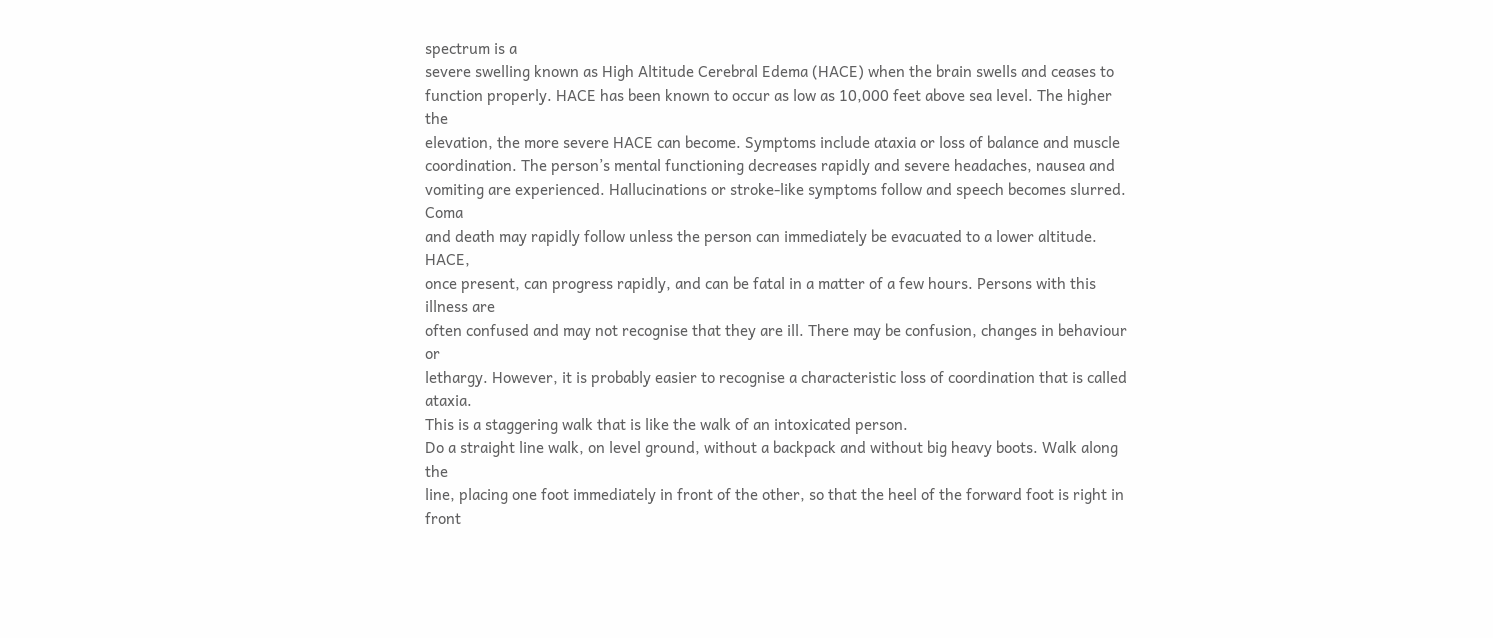spectrum is a
severe swelling known as High Altitude Cerebral Edema (HACE) when the brain swells and ceases to
function properly. HACE has been known to occur as low as 10,000 feet above sea level. The higher the
elevation, the more severe HACE can become. Symptoms include ataxia or loss of balance and muscle
coordination. The person’s mental functioning decreases rapidly and severe headaches, nausea and
vomiting are experienced. Hallucinations or stroke-like symptoms follow and speech becomes slurred. Coma
and death may rapidly follow unless the person can immediately be evacuated to a lower altitude. HACE,
once present, can progress rapidly, and can be fatal in a matter of a few hours. Persons with this illness are
often confused and may not recognise that they are ill. There may be confusion, changes in behaviour or
lethargy. However, it is probably easier to recognise a characteristic loss of coordination that is called ataxia.
This is a staggering walk that is like the walk of an intoxicated person.
Do a straight line walk, on level ground, without a backpack and without big heavy boots. Walk along the
line, placing one foot immediately in front of the other, so that the heel of the forward foot is right in front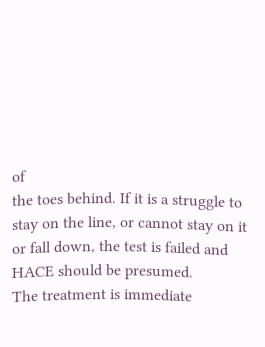of
the toes behind. If it is a struggle to stay on the line, or cannot stay on it or fall down, the test is failed and
HACE should be presumed.
The treatment is immediate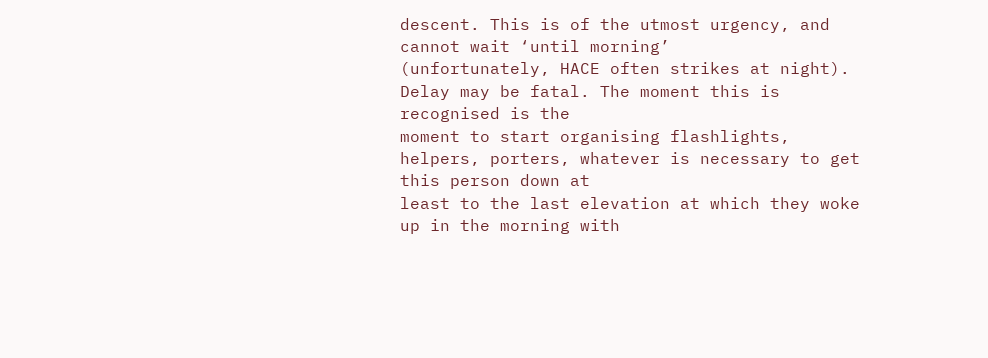descent. This is of the utmost urgency, and cannot wait ‘until morning’
(unfortunately, HACE often strikes at night). Delay may be fatal. The moment this is recognised is the
moment to start organising flashlights, helpers, porters, whatever is necessary to get this person down at
least to the last elevation at which they woke up in the morning with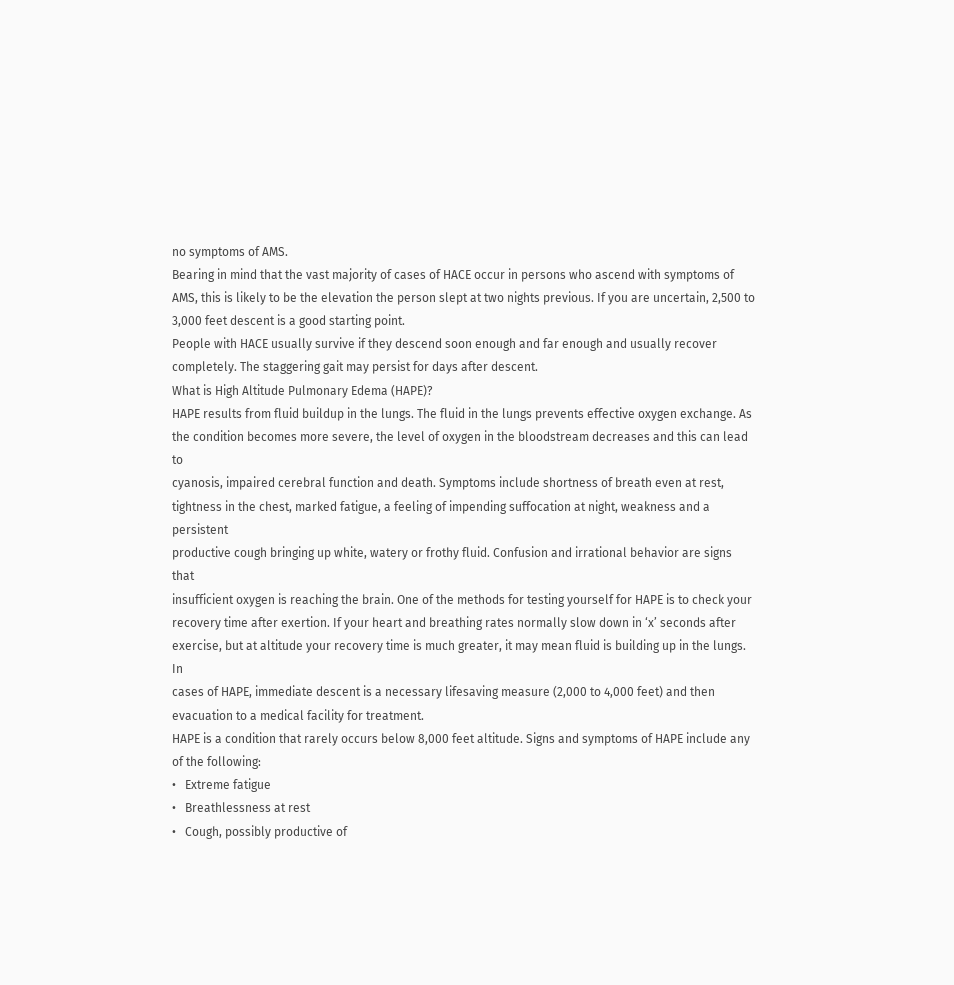no symptoms of AMS.
Bearing in mind that the vast majority of cases of HACE occur in persons who ascend with symptoms of
AMS, this is likely to be the elevation the person slept at two nights previous. If you are uncertain, 2,500 to
3,000 feet descent is a good starting point.
People with HACE usually survive if they descend soon enough and far enough and usually recover
completely. The staggering gait may persist for days after descent.
What is High Altitude Pulmonary Edema (HAPE)?
HAPE results from fluid buildup in the lungs. The fluid in the lungs prevents effective oxygen exchange. As
the condition becomes more severe, the level of oxygen in the bloodstream decreases and this can lead to
cyanosis, impaired cerebral function and death. Symptoms include shortness of breath even at rest,
tightness in the chest, marked fatigue, a feeling of impending suffocation at night, weakness and a persistent
productive cough bringing up white, watery or frothy fluid. Confusion and irrational behavior are signs that
insufficient oxygen is reaching the brain. One of the methods for testing yourself for HAPE is to check your
recovery time after exertion. If your heart and breathing rates normally slow down in ‘x’ seconds after
exercise, but at altitude your recovery time is much greater, it may mean fluid is building up in the lungs. In
cases of HAPE, immediate descent is a necessary lifesaving measure (2,000 to 4,000 feet) and then
evacuation to a medical facility for treatment.
HAPE is a condition that rarely occurs below 8,000 feet altitude. Signs and symptoms of HAPE include any
of the following:
•   Extreme fatigue
•   Breathlessness at rest
•   Cough, possibly productive of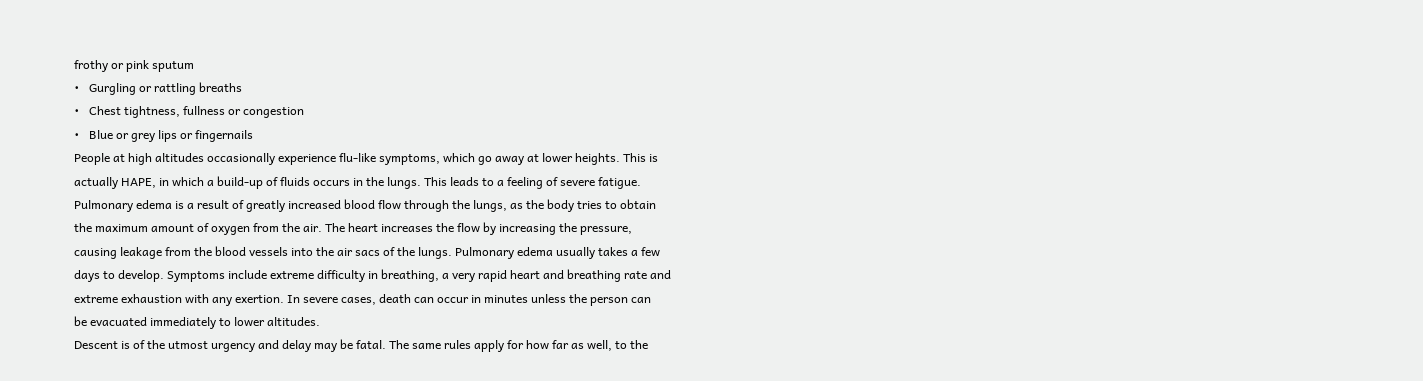frothy or pink sputum
•   Gurgling or rattling breaths
•   Chest tightness, fullness or congestion
•   Blue or grey lips or fingernails
People at high altitudes occasionally experience flu-like symptoms, which go away at lower heights. This is
actually HAPE, in which a build-up of fluids occurs in the lungs. This leads to a feeling of severe fatigue.
Pulmonary edema is a result of greatly increased blood flow through the lungs, as the body tries to obtain
the maximum amount of oxygen from the air. The heart increases the flow by increasing the pressure,
causing leakage from the blood vessels into the air sacs of the lungs. Pulmonary edema usually takes a few
days to develop. Symptoms include extreme difficulty in breathing, a very rapid heart and breathing rate and
extreme exhaustion with any exertion. In severe cases, death can occur in minutes unless the person can
be evacuated immediately to lower altitudes.
Descent is of the utmost urgency and delay may be fatal. The same rules apply for how far as well, to the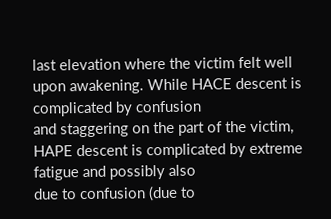last elevation where the victim felt well upon awakening. While HACE descent is complicated by confusion
and staggering on the part of the victim, HAPE descent is complicated by extreme fatigue and possibly also
due to confusion (due to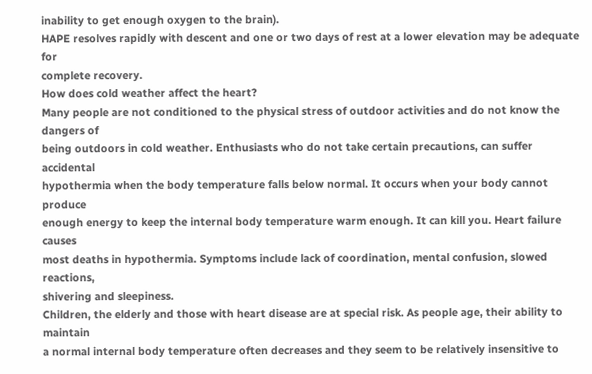inability to get enough oxygen to the brain).
HAPE resolves rapidly with descent and one or two days of rest at a lower elevation may be adequate for
complete recovery.
How does cold weather affect the heart?
Many people are not conditioned to the physical stress of outdoor activities and do not know the dangers of
being outdoors in cold weather. Enthusiasts who do not take certain precautions, can suffer accidental
hypothermia when the body temperature falls below normal. It occurs when your body cannot produce
enough energy to keep the internal body temperature warm enough. It can kill you. Heart failure causes
most deaths in hypothermia. Symptoms include lack of coordination, mental confusion, slowed reactions,
shivering and sleepiness.
Children, the elderly and those with heart disease are at special risk. As people age, their ability to maintain
a normal internal body temperature often decreases and they seem to be relatively insensitive to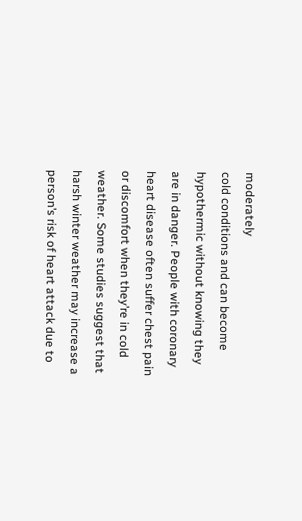moderately
cold conditions and can become hypothermic without knowing they are in danger. People with coronary
heart disease often suffer chest pain or discomfort when they’re in cold weather. Some studies suggest that
harsh winter weather may increase a person’s risk of heart attack due to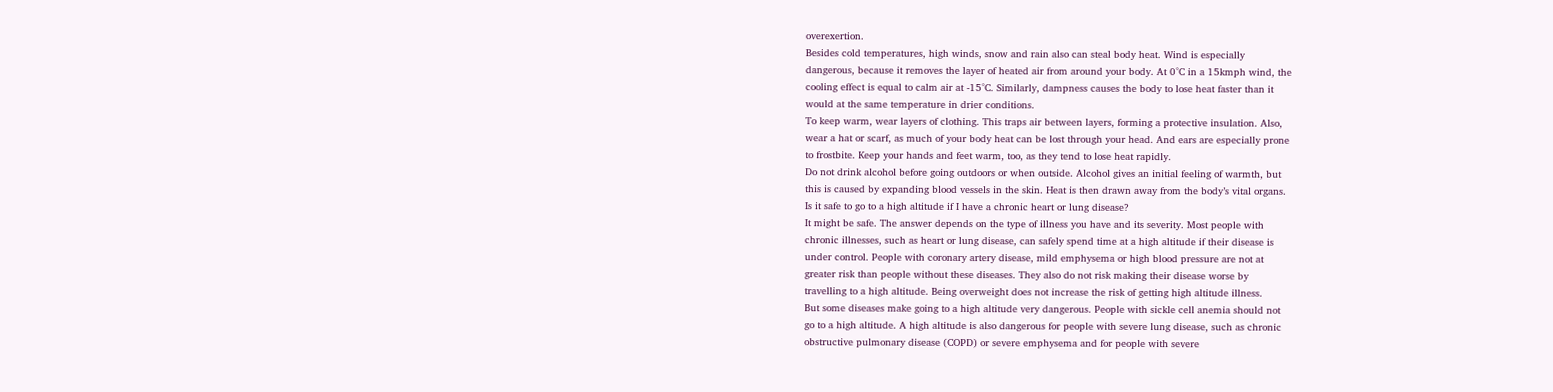overexertion.
Besides cold temperatures, high winds, snow and rain also can steal body heat. Wind is especially
dangerous, because it removes the layer of heated air from around your body. At 0°C in a 15kmph wind, the
cooling effect is equal to calm air at -15°C. Similarly, dampness causes the body to lose heat faster than it
would at the same temperature in drier conditions.
To keep warm, wear layers of clothing. This traps air between layers, forming a protective insulation. Also,
wear a hat or scarf, as much of your body heat can be lost through your head. And ears are especially prone
to frostbite. Keep your hands and feet warm, too, as they tend to lose heat rapidly.
Do not drink alcohol before going outdoors or when outside. Alcohol gives an initial feeling of warmth, but
this is caused by expanding blood vessels in the skin. Heat is then drawn away from the body’s vital organs.
Is it safe to go to a high altitude if I have a chronic heart or lung disease?
It might be safe. The answer depends on the type of illness you have and its severity. Most people with
chronic illnesses, such as heart or lung disease, can safely spend time at a high altitude if their disease is
under control. People with coronary artery disease, mild emphysema or high blood pressure are not at
greater risk than people without these diseases. They also do not risk making their disease worse by
travelling to a high altitude. Being overweight does not increase the risk of getting high altitude illness.
But some diseases make going to a high altitude very dangerous. People with sickle cell anemia should not
go to a high altitude. A high altitude is also dangerous for people with severe lung disease, such as chronic
obstructive pulmonary disease (COPD) or severe emphysema and for people with severe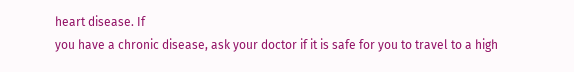heart disease. If
you have a chronic disease, ask your doctor if it is safe for you to travel to a high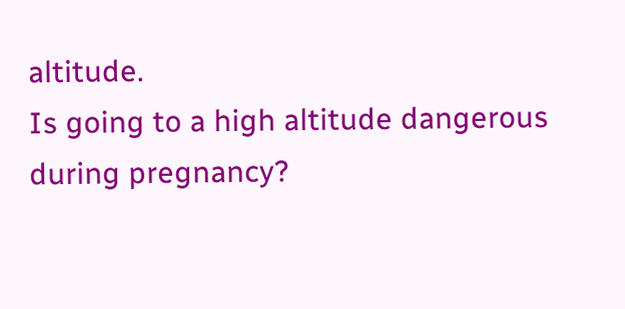altitude.
Is going to a high altitude dangerous during pregnancy?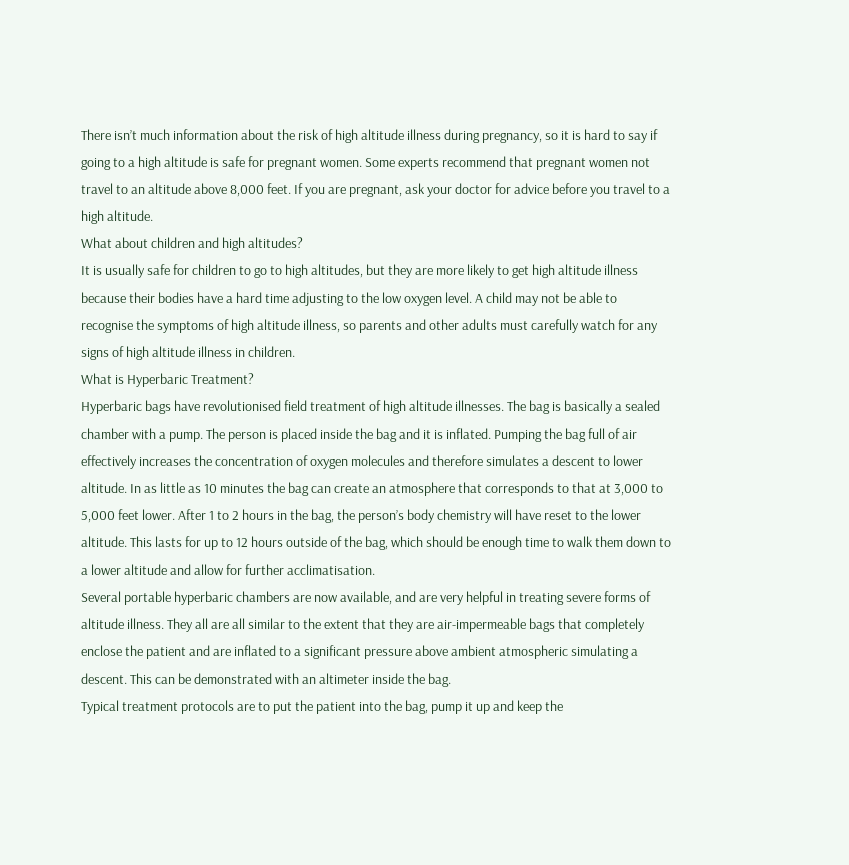There isn’t much information about the risk of high altitude illness during pregnancy, so it is hard to say if
going to a high altitude is safe for pregnant women. Some experts recommend that pregnant women not
travel to an altitude above 8,000 feet. If you are pregnant, ask your doctor for advice before you travel to a
high altitude.
What about children and high altitudes?
It is usually safe for children to go to high altitudes, but they are more likely to get high altitude illness
because their bodies have a hard time adjusting to the low oxygen level. A child may not be able to
recognise the symptoms of high altitude illness, so parents and other adults must carefully watch for any
signs of high altitude illness in children.
What is Hyperbaric Treatment?
Hyperbaric bags have revolutionised field treatment of high altitude illnesses. The bag is basically a sealed
chamber with a pump. The person is placed inside the bag and it is inflated. Pumping the bag full of air
effectively increases the concentration of oxygen molecules and therefore simulates a descent to lower
altitude. In as little as 10 minutes the bag can create an atmosphere that corresponds to that at 3,000 to
5,000 feet lower. After 1 to 2 hours in the bag, the person’s body chemistry will have reset to the lower
altitude. This lasts for up to 12 hours outside of the bag, which should be enough time to walk them down to
a lower altitude and allow for further acclimatisation.
Several portable hyperbaric chambers are now available, and are very helpful in treating severe forms of
altitude illness. They all are all similar to the extent that they are air-impermeable bags that completely
enclose the patient and are inflated to a significant pressure above ambient atmospheric simulating a
descent. This can be demonstrated with an altimeter inside the bag.
Typical treatment protocols are to put the patient into the bag, pump it up and keep the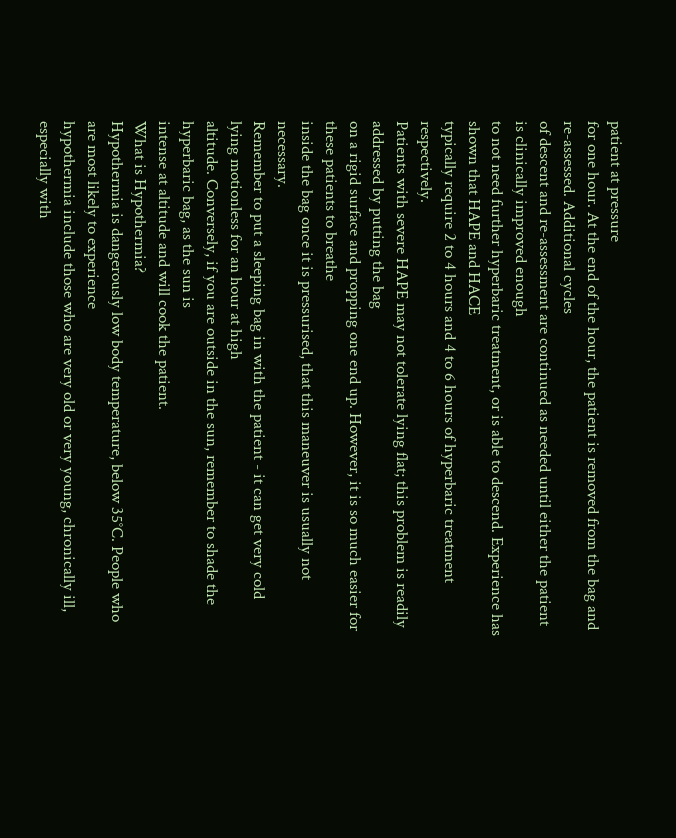patient at pressure
for one hour. At the end of the hour, the patient is removed from the bag and re-assessed. Additional cycles
of descent and re-assessment are continued as needed until either the patient is clinically improved enough
to not need further hyperbaric treatment, or is able to descend. Experience has shown that HAPE and HACE
typically require 2 to 4 hours and 4 to 6 hours of hyperbaric treatment respectively.
Patients with severe HAPE may not tolerate lying flat; this problem is readily addressed by putting the bag
on a rigid surface and propping one end up. However, it is so much easier for these patients to breathe
inside the bag once it is pressurised, that this maneuver is usually not necessary.
Remember to put a sleeping bag in with the patient - it can get very cold lying motionless for an hour at high
altitude. Conversely, if you are outside in the sun, remember to shade the hyperbaric bag, as the sun is
intense at altitude and will cook the patient.
What is Hypothermia?
Hypothermia is dangerously low body temperature, below 35°C. People who are most likely to experience
hypothermia include those who are very old or very young, chronically ill, especially with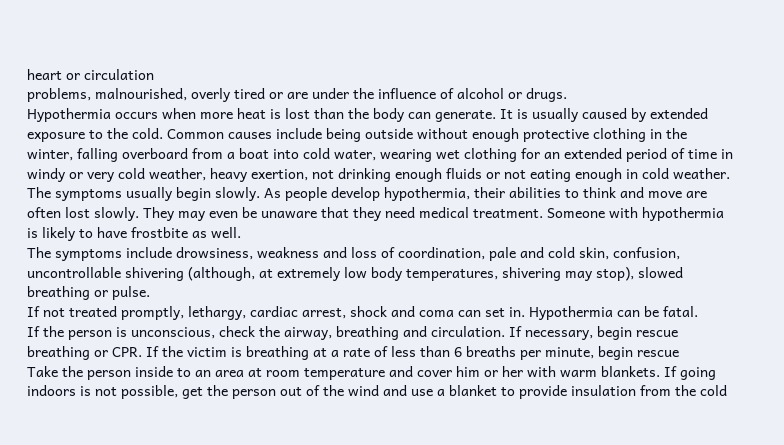heart or circulation
problems, malnourished, overly tired or are under the influence of alcohol or drugs.
Hypothermia occurs when more heat is lost than the body can generate. It is usually caused by extended
exposure to the cold. Common causes include being outside without enough protective clothing in the
winter, falling overboard from a boat into cold water, wearing wet clothing for an extended period of time in
windy or very cold weather, heavy exertion, not drinking enough fluids or not eating enough in cold weather.
The symptoms usually begin slowly. As people develop hypothermia, their abilities to think and move are
often lost slowly. They may even be unaware that they need medical treatment. Someone with hypothermia
is likely to have frostbite as well.
The symptoms include drowsiness, weakness and loss of coordination, pale and cold skin, confusion,
uncontrollable shivering (although, at extremely low body temperatures, shivering may stop), slowed
breathing or pulse.
If not treated promptly, lethargy, cardiac arrest, shock and coma can set in. Hypothermia can be fatal.
If the person is unconscious, check the airway, breathing and circulation. If necessary, begin rescue
breathing or CPR. If the victim is breathing at a rate of less than 6 breaths per minute, begin rescue
Take the person inside to an area at room temperature and cover him or her with warm blankets. If going
indoors is not possible, get the person out of the wind and use a blanket to provide insulation from the cold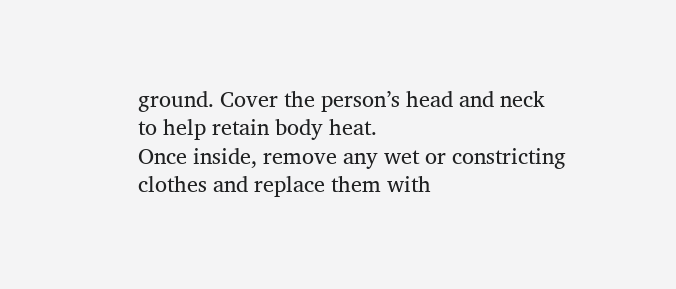ground. Cover the person’s head and neck to help retain body heat.
Once inside, remove any wet or constricting clothes and replace them with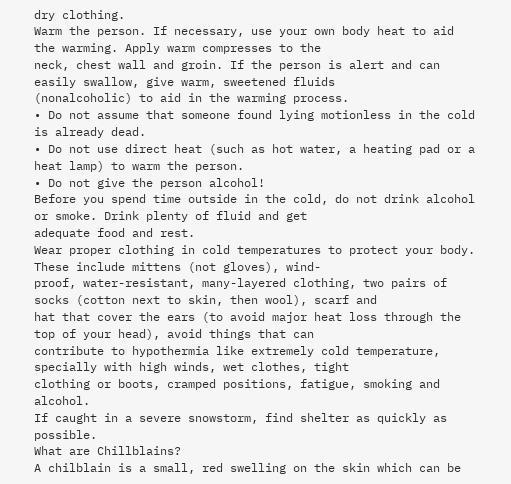dry clothing.
Warm the person. If necessary, use your own body heat to aid the warming. Apply warm compresses to the
neck, chest wall and groin. If the person is alert and can easily swallow, give warm, sweetened fluids
(nonalcoholic) to aid in the warming process.
• Do not assume that someone found lying motionless in the cold is already dead.
• Do not use direct heat (such as hot water, a heating pad or a heat lamp) to warm the person.
• Do not give the person alcohol!
Before you spend time outside in the cold, do not drink alcohol or smoke. Drink plenty of fluid and get
adequate food and rest.
Wear proper clothing in cold temperatures to protect your body. These include mittens (not gloves), wind-
proof, water-resistant, many-layered clothing, two pairs of socks (cotton next to skin, then wool), scarf and
hat that cover the ears (to avoid major heat loss through the top of your head), avoid things that can
contribute to hypothermia like extremely cold temperature, specially with high winds, wet clothes, tight
clothing or boots, cramped positions, fatigue, smoking and alcohol.
If caught in a severe snowstorm, find shelter as quickly as possible.
What are Chillblains?
A chilblain is a small, red swelling on the skin which can be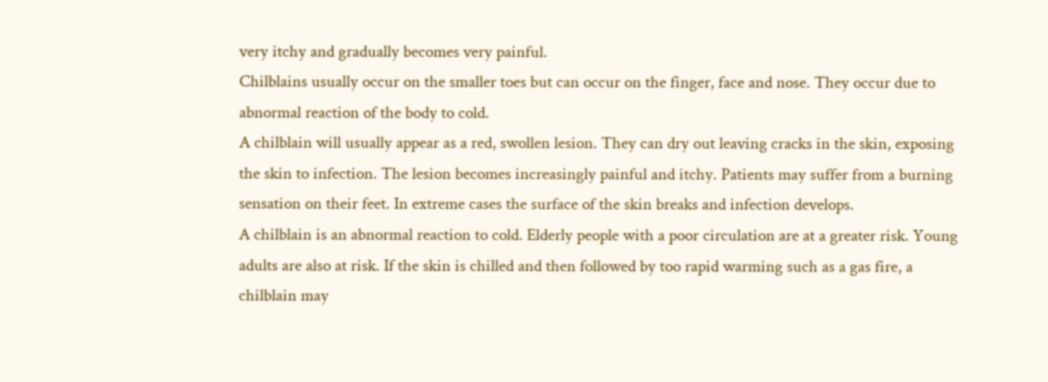very itchy and gradually becomes very painful.
Chilblains usually occur on the smaller toes but can occur on the finger, face and nose. They occur due to
abnormal reaction of the body to cold.
A chilblain will usually appear as a red, swollen lesion. They can dry out leaving cracks in the skin, exposing
the skin to infection. The lesion becomes increasingly painful and itchy. Patients may suffer from a burning
sensation on their feet. In extreme cases the surface of the skin breaks and infection develops.
A chilblain is an abnormal reaction to cold. Elderly people with a poor circulation are at a greater risk. Young
adults are also at risk. If the skin is chilled and then followed by too rapid warming such as a gas fire, a
chilblain may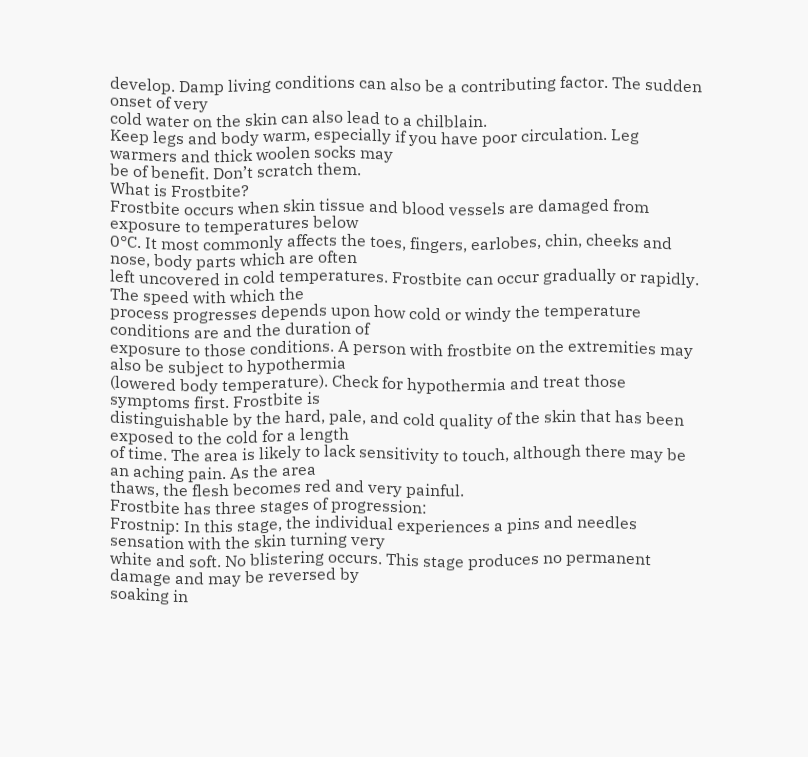develop. Damp living conditions can also be a contributing factor. The sudden onset of very
cold water on the skin can also lead to a chilblain.
Keep legs and body warm, especially if you have poor circulation. Leg warmers and thick woolen socks may
be of benefit. Don’t scratch them.
What is Frostbite?
Frostbite occurs when skin tissue and blood vessels are damaged from exposure to temperatures below
0°C. It most commonly affects the toes, fingers, earlobes, chin, cheeks and nose, body parts which are often
left uncovered in cold temperatures. Frostbite can occur gradually or rapidly. The speed with which the
process progresses depends upon how cold or windy the temperature conditions are and the duration of
exposure to those conditions. A person with frostbite on the extremities may also be subject to hypothermia
(lowered body temperature). Check for hypothermia and treat those symptoms first. Frostbite is
distinguishable by the hard, pale, and cold quality of the skin that has been exposed to the cold for a length
of time. The area is likely to lack sensitivity to touch, although there may be an aching pain. As the area
thaws, the flesh becomes red and very painful.
Frostbite has three stages of progression:
Frostnip: In this stage, the individual experiences a pins and needles sensation with the skin turning very
white and soft. No blistering occurs. This stage produces no permanent damage and may be reversed by
soaking in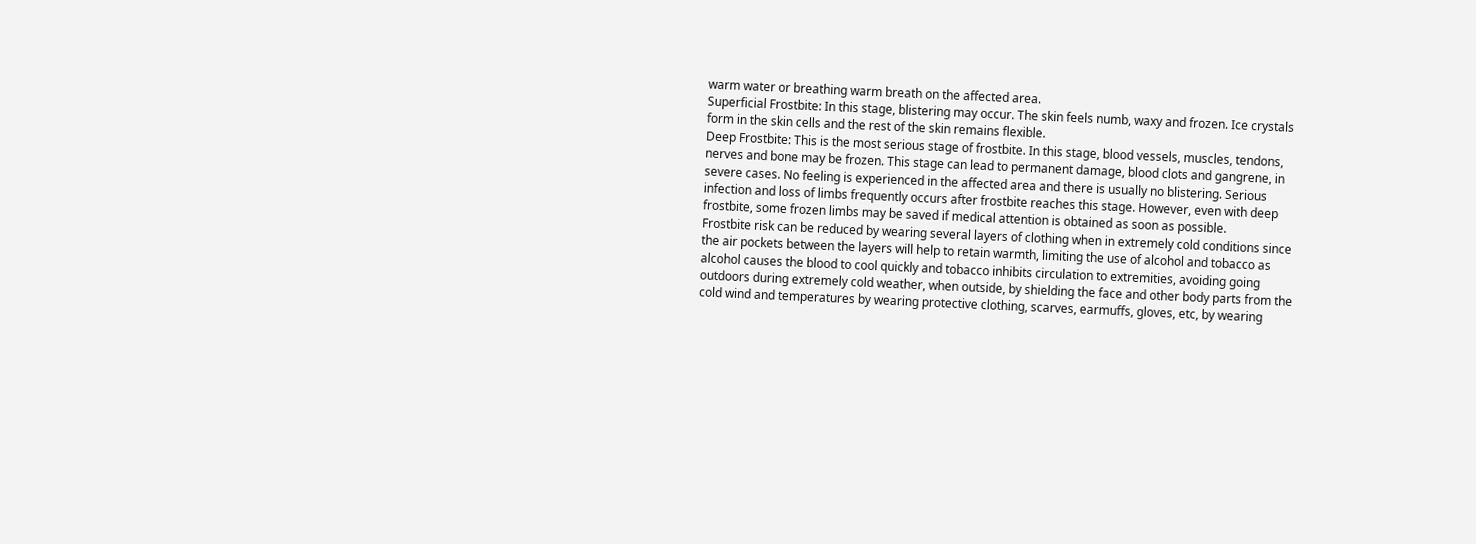warm water or breathing warm breath on the affected area.
Superficial Frostbite: In this stage, blistering may occur. The skin feels numb, waxy and frozen. Ice crystals
form in the skin cells and the rest of the skin remains flexible.
Deep Frostbite: This is the most serious stage of frostbite. In this stage, blood vessels, muscles, tendons,
nerves and bone may be frozen. This stage can lead to permanent damage, blood clots and gangrene, in
severe cases. No feeling is experienced in the affected area and there is usually no blistering. Serious
infection and loss of limbs frequently occurs after frostbite reaches this stage. However, even with deep
frostbite, some frozen limbs may be saved if medical attention is obtained as soon as possible.
Frostbite risk can be reduced by wearing several layers of clothing when in extremely cold conditions since
the air pockets between the layers will help to retain warmth, limiting the use of alcohol and tobacco as
alcohol causes the blood to cool quickly and tobacco inhibits circulation to extremities, avoiding going
outdoors during extremely cold weather, when outside, by shielding the face and other body parts from the
cold wind and temperatures by wearing protective clothing, scarves, earmuffs, gloves, etc, by wearing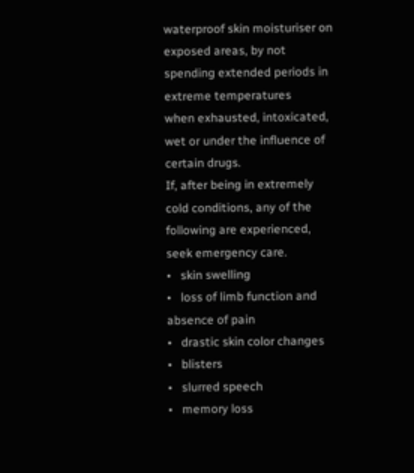waterproof skin moisturiser on exposed areas, by not spending extended periods in extreme temperatures
when exhausted, intoxicated, wet or under the influence of certain drugs.
If, after being in extremely cold conditions, any of the following are experienced, seek emergency care.
•   skin swelling
•   loss of limb function and absence of pain
•   drastic skin color changes
•   blisters
•   slurred speech
•   memory loss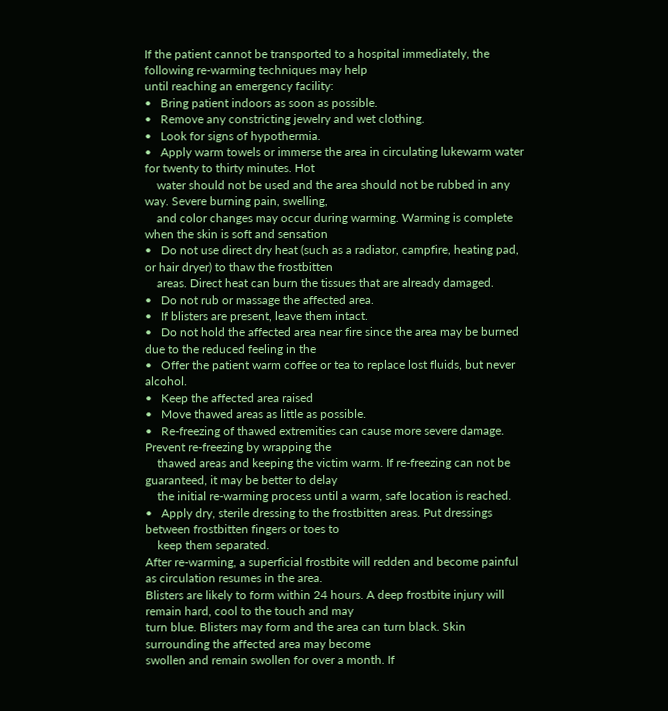If the patient cannot be transported to a hospital immediately, the following re-warming techniques may help
until reaching an emergency facility:
•   Bring patient indoors as soon as possible.
•   Remove any constricting jewelry and wet clothing.
•   Look for signs of hypothermia.
•   Apply warm towels or immerse the area in circulating lukewarm water for twenty to thirty minutes. Hot
    water should not be used and the area should not be rubbed in any way. Severe burning pain, swelling,
    and color changes may occur during warming. Warming is complete when the skin is soft and sensation
•   Do not use direct dry heat (such as a radiator, campfire, heating pad, or hair dryer) to thaw the frostbitten
    areas. Direct heat can burn the tissues that are already damaged.
•   Do not rub or massage the affected area.
•   If blisters are present, leave them intact.
•   Do not hold the affected area near fire since the area may be burned due to the reduced feeling in the
•   Offer the patient warm coffee or tea to replace lost fluids, but never alcohol.
•   Keep the affected area raised
•   Move thawed areas as little as possible.
•   Re-freezing of thawed extremities can cause more severe damage. Prevent re-freezing by wrapping the
    thawed areas and keeping the victim warm. If re-freezing can not be guaranteed, it may be better to delay
    the initial re-warming process until a warm, safe location is reached.
•   Apply dry, sterile dressing to the frostbitten areas. Put dressings between frostbitten fingers or toes to
    keep them separated.
After re-warming, a superficial frostbite will redden and become painful as circulation resumes in the area.
Blisters are likely to form within 24 hours. A deep frostbite injury will remain hard, cool to the touch and may
turn blue. Blisters may form and the area can turn black. Skin surrounding the affected area may become
swollen and remain swollen for over a month. If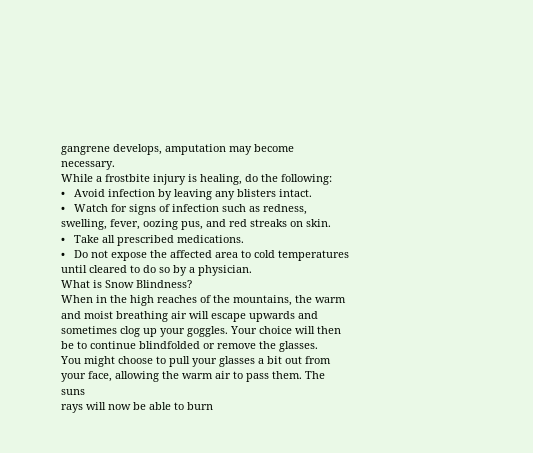gangrene develops, amputation may become necessary.
While a frostbite injury is healing, do the following:
•   Avoid infection by leaving any blisters intact.
•   Watch for signs of infection such as redness, swelling, fever, oozing pus, and red streaks on skin.
•   Take all prescribed medications.
•   Do not expose the affected area to cold temperatures until cleared to do so by a physician.
What is Snow Blindness?
When in the high reaches of the mountains, the warm and moist breathing air will escape upwards and
sometimes clog up your goggles. Your choice will then be to continue blindfolded or remove the glasses.
You might choose to pull your glasses a bit out from your face, allowing the warm air to pass them. The suns
rays will now be able to burn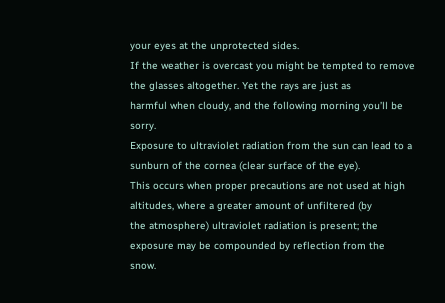your eyes at the unprotected sides.
If the weather is overcast you might be tempted to remove the glasses altogether. Yet the rays are just as
harmful when cloudy, and the following morning you’ll be sorry.
Exposure to ultraviolet radiation from the sun can lead to a sunburn of the cornea (clear surface of the eye).
This occurs when proper precautions are not used at high altitudes, where a greater amount of unfiltered (by
the atmosphere) ultraviolet radiation is present; the exposure may be compounded by reflection from the
snow.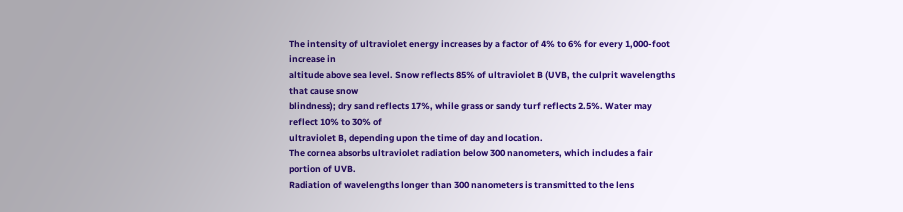The intensity of ultraviolet energy increases by a factor of 4% to 6% for every 1,000-foot increase in
altitude above sea level. Snow reflects 85% of ultraviolet B (UVB, the culprit wavelengths that cause snow
blindness); dry sand reflects 17%, while grass or sandy turf reflects 2.5%. Water may reflect 10% to 30% of
ultraviolet B, depending upon the time of day and location.
The cornea absorbs ultraviolet radiation below 300 nanometers, which includes a fair portion of UVB.
Radiation of wavelengths longer than 300 nanometers is transmitted to the lens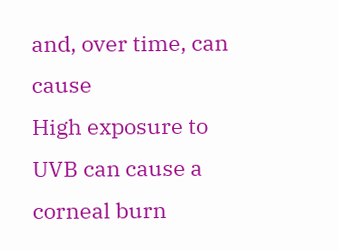and, over time, can cause
High exposure to UVB can cause a corneal burn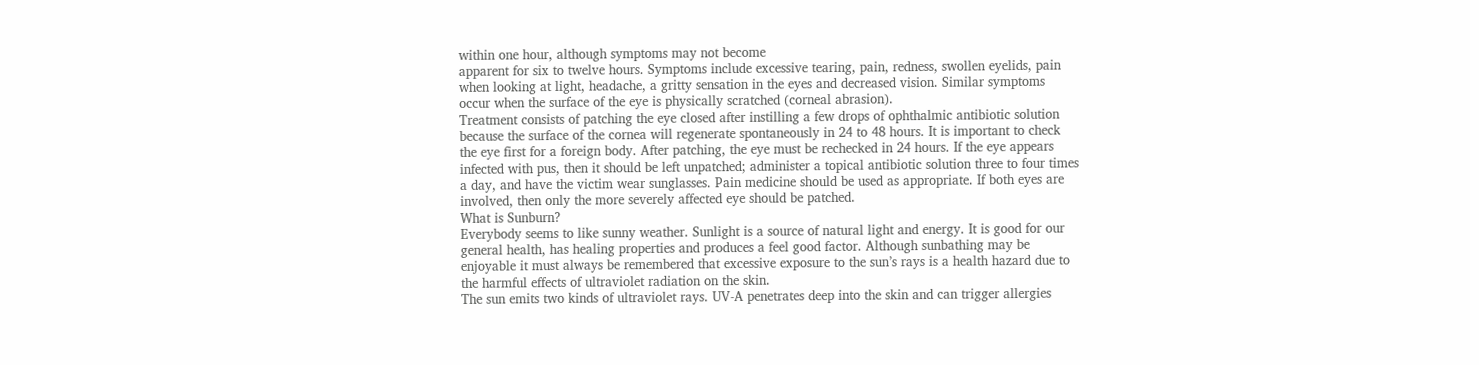within one hour, although symptoms may not become
apparent for six to twelve hours. Symptoms include excessive tearing, pain, redness, swollen eyelids, pain
when looking at light, headache, a gritty sensation in the eyes and decreased vision. Similar symptoms
occur when the surface of the eye is physically scratched (corneal abrasion).
Treatment consists of patching the eye closed after instilling a few drops of ophthalmic antibiotic solution
because the surface of the cornea will regenerate spontaneously in 24 to 48 hours. It is important to check
the eye first for a foreign body. After patching, the eye must be rechecked in 24 hours. If the eye appears
infected with pus, then it should be left unpatched; administer a topical antibiotic solution three to four times
a day, and have the victim wear sunglasses. Pain medicine should be used as appropriate. If both eyes are
involved, then only the more severely affected eye should be patched.
What is Sunburn?
Everybody seems to like sunny weather. Sunlight is a source of natural light and energy. It is good for our
general health, has healing properties and produces a feel good factor. Although sunbathing may be
enjoyable it must always be remembered that excessive exposure to the sun’s rays is a health hazard due to
the harmful effects of ultraviolet radiation on the skin.
The sun emits two kinds of ultraviolet rays. UV-A penetrates deep into the skin and can trigger allergies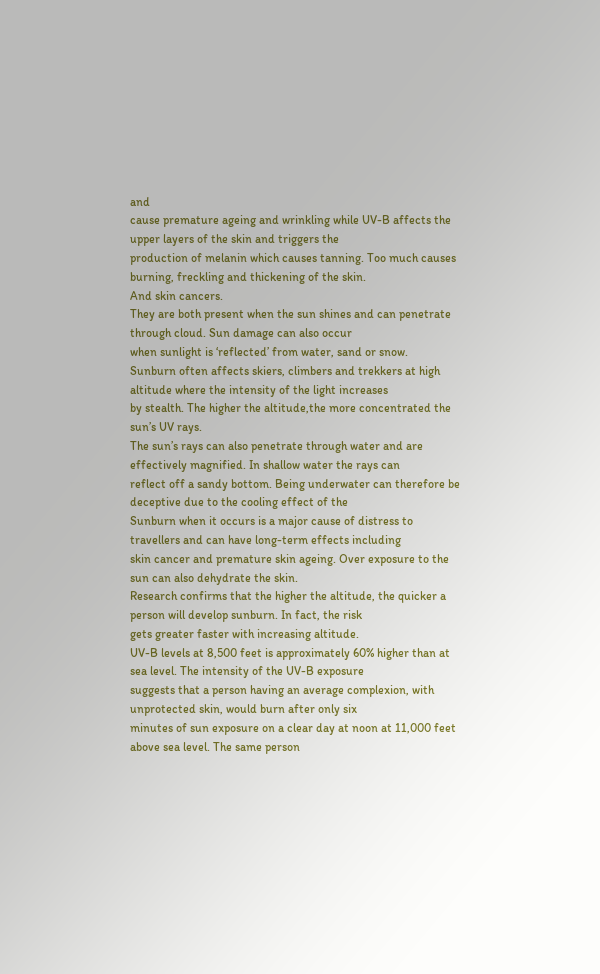and
cause premature ageing and wrinkling while UV-B affects the upper layers of the skin and triggers the
production of melanin which causes tanning. Too much causes burning, freckling and thickening of the skin.
And skin cancers.
They are both present when the sun shines and can penetrate through cloud. Sun damage can also occur
when sunlight is ‘reflected’ from water, sand or snow.
Sunburn often affects skiers, climbers and trekkers at high altitude where the intensity of the light increases
by stealth. The higher the altitude,the more concentrated the sun’s UV rays.
The sun’s rays can also penetrate through water and are effectively magnified. In shallow water the rays can
reflect off a sandy bottom. Being underwater can therefore be deceptive due to the cooling effect of the
Sunburn when it occurs is a major cause of distress to travellers and can have long-term effects including
skin cancer and premature skin ageing. Over exposure to the sun can also dehydrate the skin.
Research confirms that the higher the altitude, the quicker a person will develop sunburn. In fact, the risk
gets greater faster with increasing altitude.
UV-B levels at 8,500 feet is approximately 60% higher than at sea level. The intensity of the UV-B exposure
suggests that a person having an average complexion, with unprotected skin, would burn after only six
minutes of sun exposure on a clear day at noon at 11,000 feet above sea level. The same person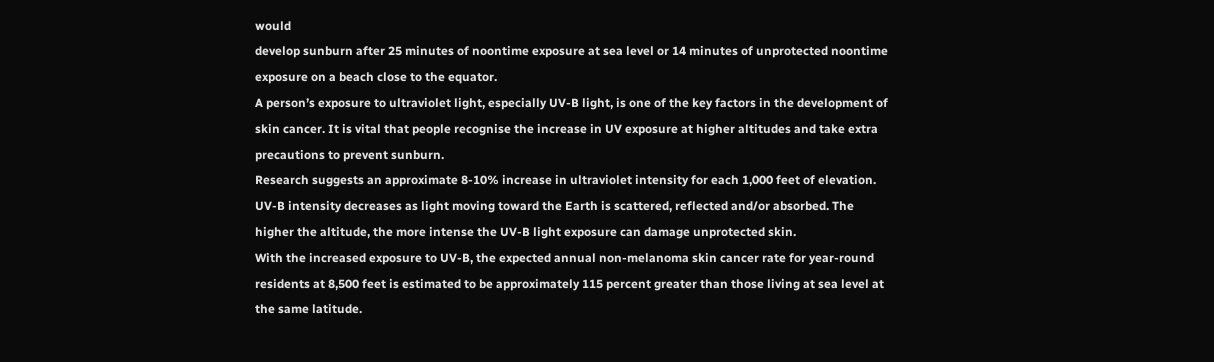would
develop sunburn after 25 minutes of noontime exposure at sea level or 14 minutes of unprotected noontime
exposure on a beach close to the equator.
A person’s exposure to ultraviolet light, especially UV-B light, is one of the key factors in the development of
skin cancer. It is vital that people recognise the increase in UV exposure at higher altitudes and take extra
precautions to prevent sunburn.
Research suggests an approximate 8-10% increase in ultraviolet intensity for each 1,000 feet of elevation.
UV-B intensity decreases as light moving toward the Earth is scattered, reflected and/or absorbed. The
higher the altitude, the more intense the UV-B light exposure can damage unprotected skin.
With the increased exposure to UV-B, the expected annual non-melanoma skin cancer rate for year-round
residents at 8,500 feet is estimated to be approximately 115 percent greater than those living at sea level at
the same latitude.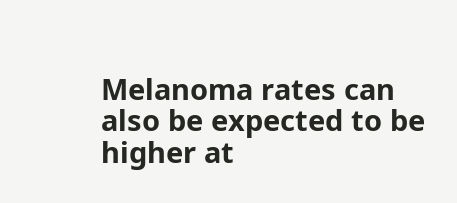Melanoma rates can also be expected to be higher at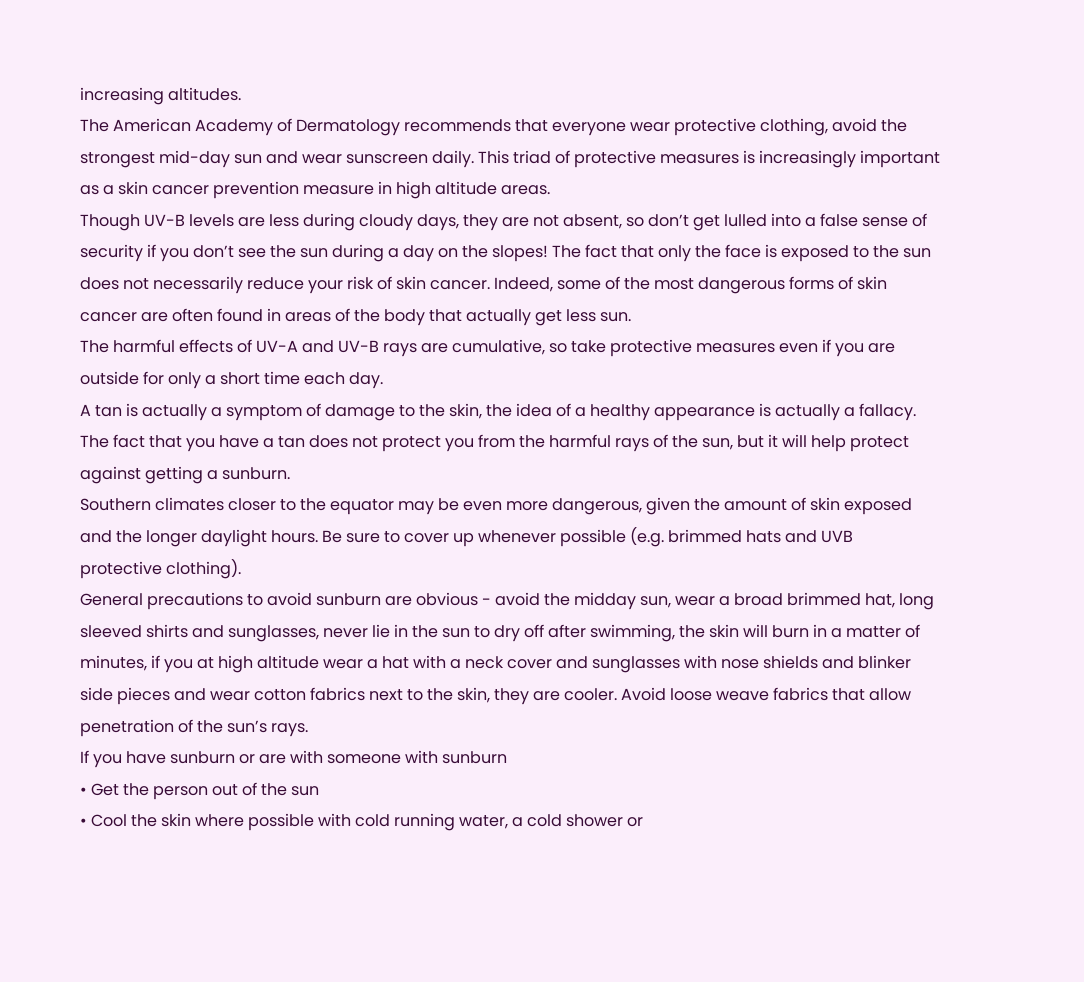increasing altitudes.
The American Academy of Dermatology recommends that everyone wear protective clothing, avoid the
strongest mid-day sun and wear sunscreen daily. This triad of protective measures is increasingly important
as a skin cancer prevention measure in high altitude areas.
Though UV-B levels are less during cloudy days, they are not absent, so don’t get lulled into a false sense of
security if you don’t see the sun during a day on the slopes! The fact that only the face is exposed to the sun
does not necessarily reduce your risk of skin cancer. Indeed, some of the most dangerous forms of skin
cancer are often found in areas of the body that actually get less sun.
The harmful effects of UV-A and UV-B rays are cumulative, so take protective measures even if you are
outside for only a short time each day.
A tan is actually a symptom of damage to the skin, the idea of a healthy appearance is actually a fallacy.
The fact that you have a tan does not protect you from the harmful rays of the sun, but it will help protect
against getting a sunburn.
Southern climates closer to the equator may be even more dangerous, given the amount of skin exposed
and the longer daylight hours. Be sure to cover up whenever possible (e.g. brimmed hats and UVB
protective clothing).
General precautions to avoid sunburn are obvious - avoid the midday sun, wear a broad brimmed hat, long
sleeved shirts and sunglasses, never lie in the sun to dry off after swimming, the skin will burn in a matter of
minutes, if you at high altitude wear a hat with a neck cover and sunglasses with nose shields and blinker
side pieces and wear cotton fabrics next to the skin, they are cooler. Avoid loose weave fabrics that allow
penetration of the sun’s rays.
If you have sunburn or are with someone with sunburn
• Get the person out of the sun
• Cool the skin where possible with cold running water, a cold shower or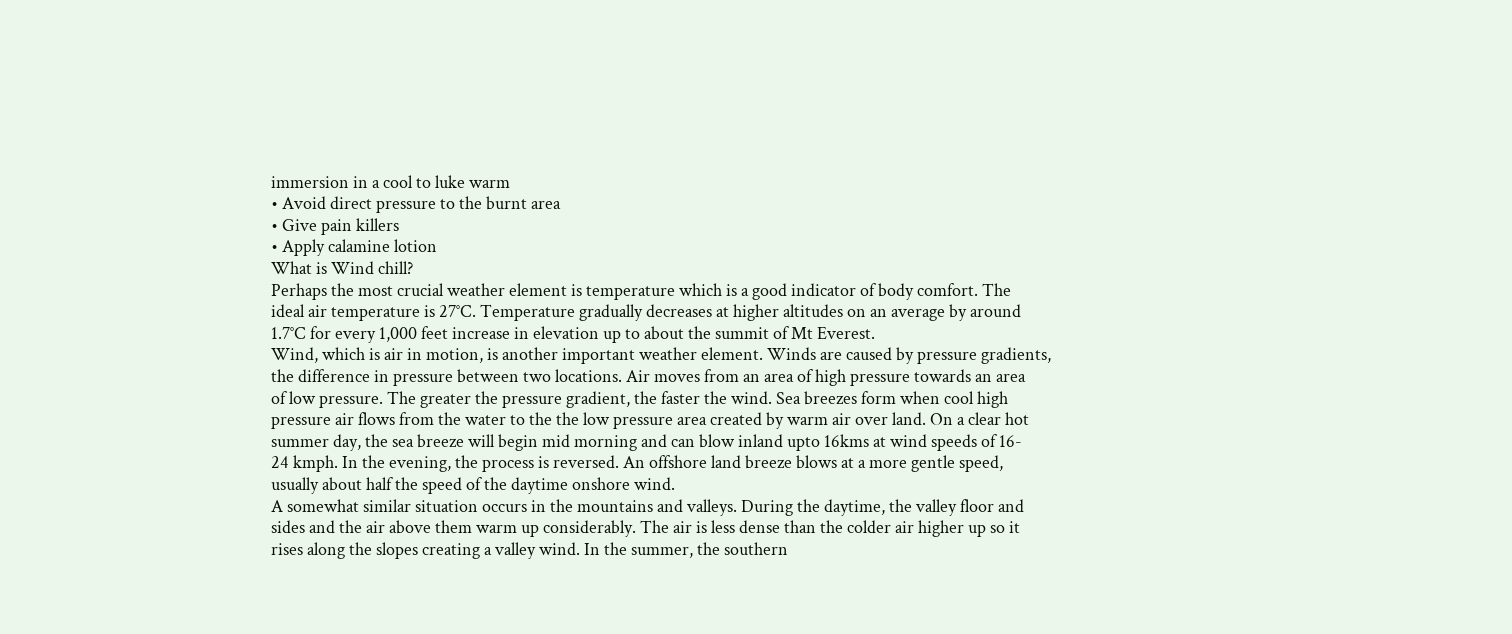immersion in a cool to luke warm
• Avoid direct pressure to the burnt area
• Give pain killers
• Apply calamine lotion
What is Wind chill?
Perhaps the most crucial weather element is temperature which is a good indicator of body comfort. The
ideal air temperature is 27°C. Temperature gradually decreases at higher altitudes on an average by around
1.7°C for every 1,000 feet increase in elevation up to about the summit of Mt Everest.
Wind, which is air in motion, is another important weather element. Winds are caused by pressure gradients,
the difference in pressure between two locations. Air moves from an area of high pressure towards an area
of low pressure. The greater the pressure gradient, the faster the wind. Sea breezes form when cool high
pressure air flows from the water to the the low pressure area created by warm air over land. On a clear hot
summer day, the sea breeze will begin mid morning and can blow inland upto 16kms at wind speeds of 16-
24 kmph. In the evening, the process is reversed. An offshore land breeze blows at a more gentle speed,
usually about half the speed of the daytime onshore wind.
A somewhat similar situation occurs in the mountains and valleys. During the daytime, the valley floor and
sides and the air above them warm up considerably. The air is less dense than the colder air higher up so it
rises along the slopes creating a valley wind. In the summer, the southern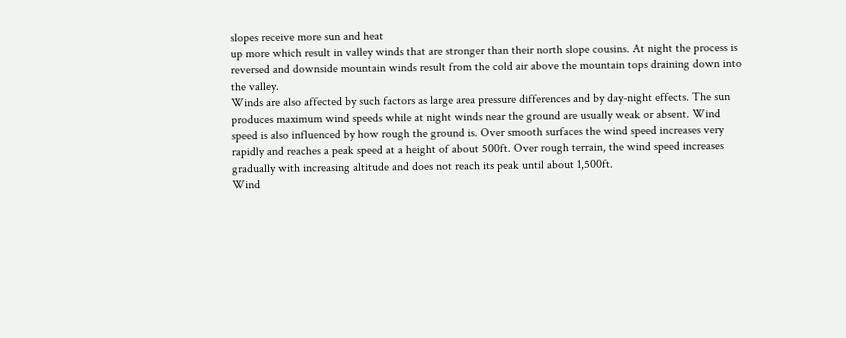slopes receive more sun and heat
up more which result in valley winds that are stronger than their north slope cousins. At night the process is
reversed and downside mountain winds result from the cold air above the mountain tops draining down into
the valley.
Winds are also affected by such factors as large area pressure differences and by day-night effects. The sun
produces maximum wind speeds while at night winds near the ground are usually weak or absent. Wind
speed is also influenced by how rough the ground is. Over smooth surfaces the wind speed increases very
rapidly and reaches a peak speed at a height of about 500ft. Over rough terrain, the wind speed increases
gradually with increasing altitude and does not reach its peak until about 1,500ft.
Wind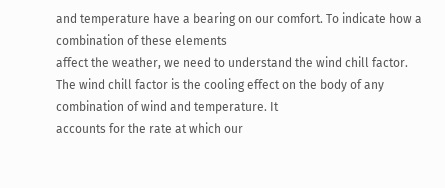and temperature have a bearing on our comfort. To indicate how a combination of these elements
affect the weather, we need to understand the wind chill factor.
The wind chill factor is the cooling effect on the body of any combination of wind and temperature. It
accounts for the rate at which our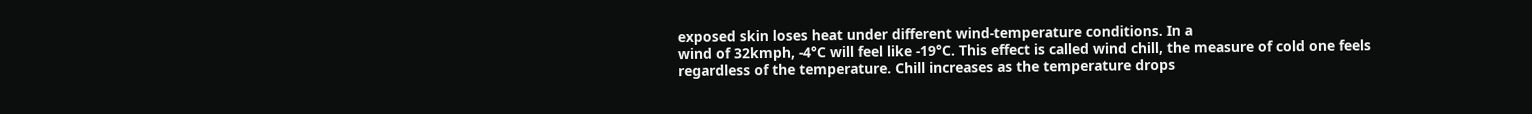exposed skin loses heat under different wind-temperature conditions. In a
wind of 32kmph, -4°C will feel like -19°C. This effect is called wind chill, the measure of cold one feels
regardless of the temperature. Chill increases as the temperature drops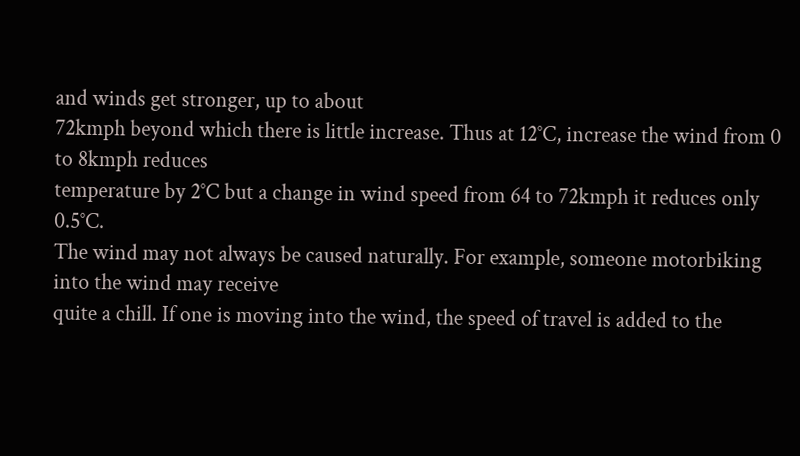and winds get stronger, up to about
72kmph beyond which there is little increase. Thus at 12°C, increase the wind from 0 to 8kmph reduces
temperature by 2°C but a change in wind speed from 64 to 72kmph it reduces only 0.5°C.
The wind may not always be caused naturally. For example, someone motorbiking into the wind may receive
quite a chill. If one is moving into the wind, the speed of travel is added to the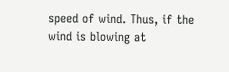speed of wind. Thus, if the
wind is blowing at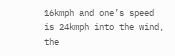16kmph and one’s speed is 24kmph into the wind, the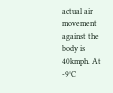actual air movement against the
body is 40kmph. At -9°C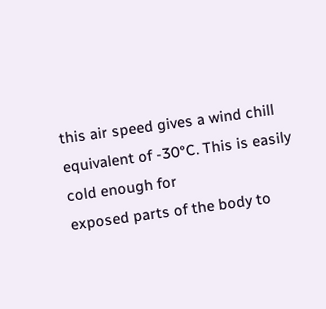this air speed gives a wind chill equivalent of -30°C. This is easily cold enough for
exposed parts of the body to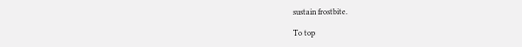sustain frostbite.

To top